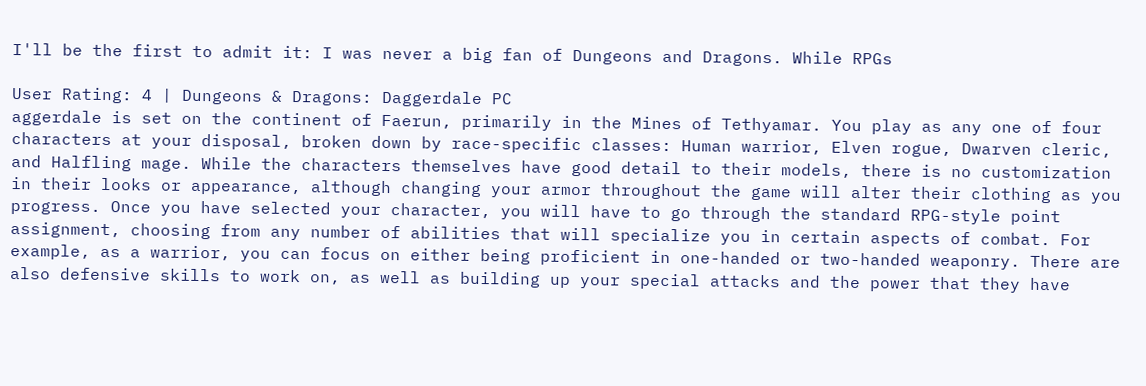I'll be the first to admit it: I was never a big fan of Dungeons and Dragons. While RPGs

User Rating: 4 | Dungeons & Dragons: Daggerdale PC
aggerdale is set on the continent of Faerun, primarily in the Mines of Tethyamar. You play as any one of four characters at your disposal, broken down by race-specific classes: Human warrior, Elven rogue, Dwarven cleric, and Halfling mage. While the characters themselves have good detail to their models, there is no customization in their looks or appearance, although changing your armor throughout the game will alter their clothing as you progress. Once you have selected your character, you will have to go through the standard RPG-style point assignment, choosing from any number of abilities that will specialize you in certain aspects of combat. For example, as a warrior, you can focus on either being proficient in one-handed or two-handed weaponry. There are also defensive skills to work on, as well as building up your special attacks and the power that they have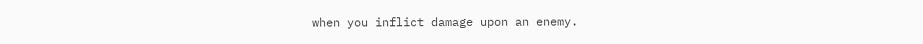when you inflict damage upon an enemy.